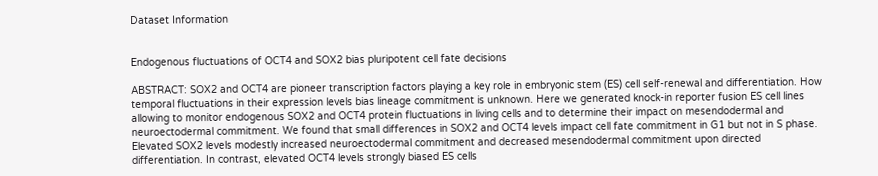Dataset Information


Endogenous fluctuations of OCT4 and SOX2 bias pluripotent cell fate decisions

ABSTRACT: SOX2 and OCT4 are pioneer transcription factors playing a key role in embryonic stem (ES) cell self-renewal and differentiation. How temporal fluctuations in their expression levels bias lineage commitment is unknown. Here we generated knock-in reporter fusion ES cell lines allowing to monitor endogenous SOX2 and OCT4 protein fluctuations in living cells and to determine their impact on mesendodermal and neuroectodermal commitment. We found that small differences in SOX2 and OCT4 levels impact cell fate commitment in G1 but not in S phase. Elevated SOX2 levels modestly increased neuroectodermal commitment and decreased mesendodermal commitment upon directed differentiation. In contrast, elevated OCT4 levels strongly biased ES cells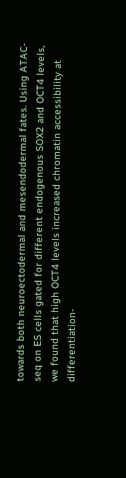towards both neuroectodermal and mesendodermal fates. Using ATAC-seq on ES cells gated for different endogenous SOX2 and OCT4 levels, we found that high OCT4 levels increased chromatin accessibility at differentiation-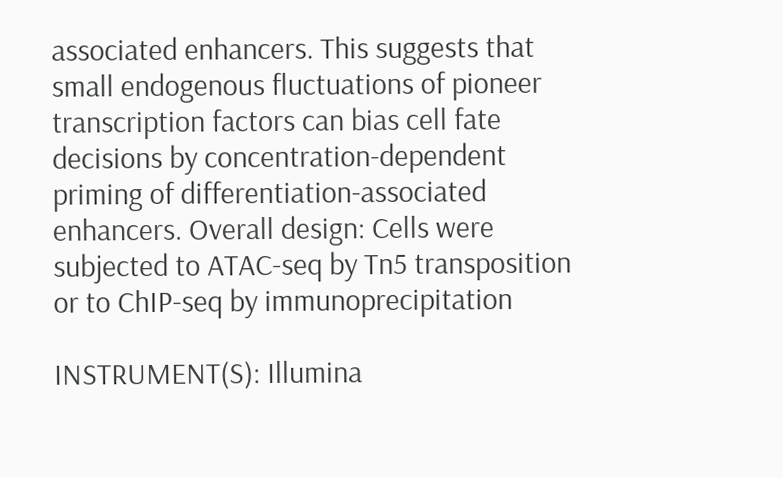associated enhancers. This suggests that small endogenous fluctuations of pioneer transcription factors can bias cell fate decisions by concentration-dependent priming of differentiation-associated enhancers. Overall design: Cells were subjected to ATAC-seq by Tn5 transposition or to ChIP-seq by immunoprecipitation

INSTRUMENT(S): Illumina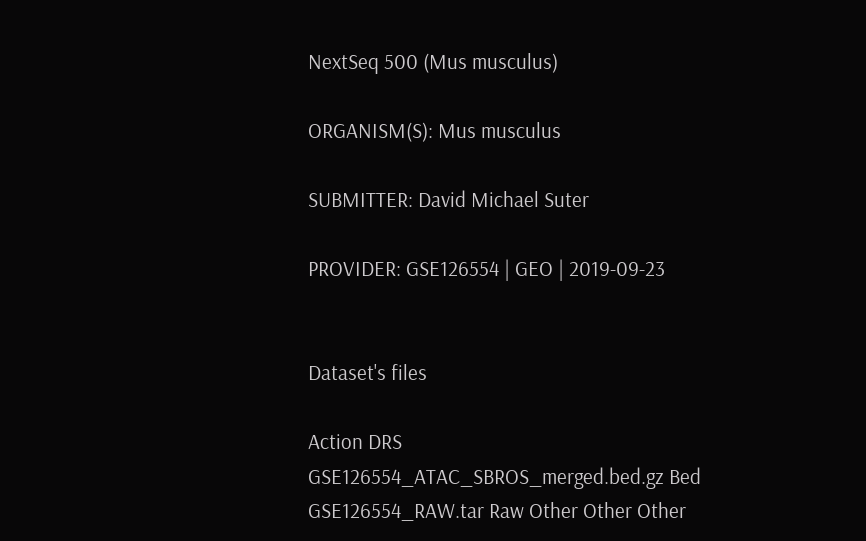NextSeq 500 (Mus musculus)

ORGANISM(S): Mus musculus

SUBMITTER: David Michael Suter

PROVIDER: GSE126554 | GEO | 2019-09-23


Dataset's files

Action DRS
GSE126554_ATAC_SBROS_merged.bed.gz Bed
GSE126554_RAW.tar Raw Other Other Other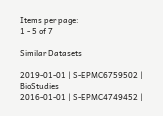Items per page:
1 - 5 of 7

Similar Datasets

2019-01-01 | S-EPMC6759502 | BioStudies
2016-01-01 | S-EPMC4749452 |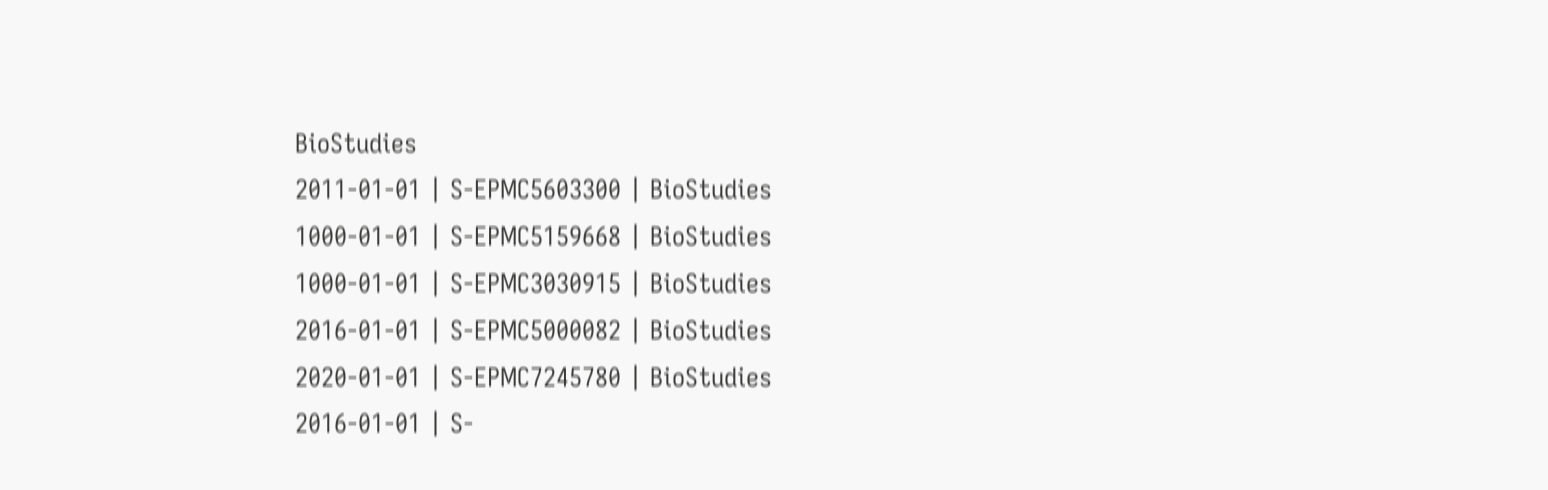BioStudies
2011-01-01 | S-EPMC5603300 | BioStudies
1000-01-01 | S-EPMC5159668 | BioStudies
1000-01-01 | S-EPMC3030915 | BioStudies
2016-01-01 | S-EPMC5000082 | BioStudies
2020-01-01 | S-EPMC7245780 | BioStudies
2016-01-01 | S-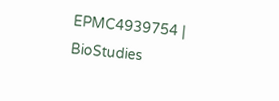EPMC4939754 | BioStudies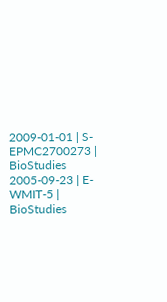2009-01-01 | S-EPMC2700273 | BioStudies
2005-09-23 | E-WMIT-5 | BioStudies